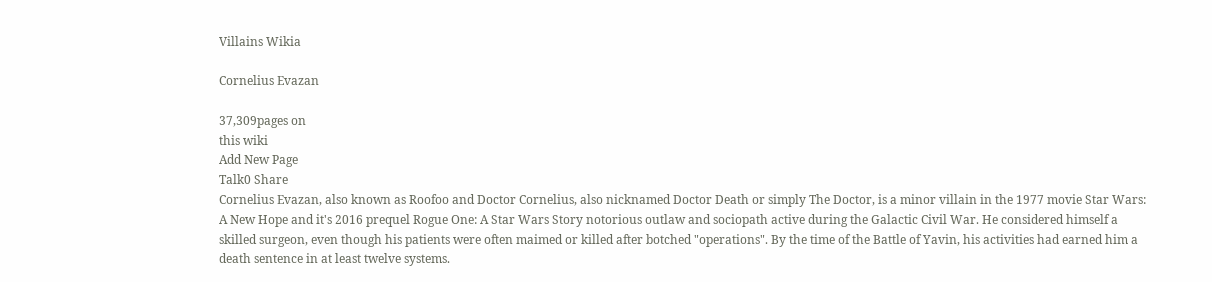Villains Wikia

Cornelius Evazan

37,309pages on
this wiki
Add New Page
Talk0 Share
Cornelius Evazan, also known as Roofoo and Doctor Cornelius, also nicknamed Doctor Death or simply The Doctor, is a minor villain in the 1977 movie Star Wars: A New Hope and it's 2016 prequel Rogue One: A Star Wars Story notorious outlaw and sociopath active during the Galactic Civil War. He considered himself a skilled surgeon, even though his patients were often maimed or killed after botched "operations". By the time of the Battle of Yavin, his activities had earned him a death sentence in at least twelve systems.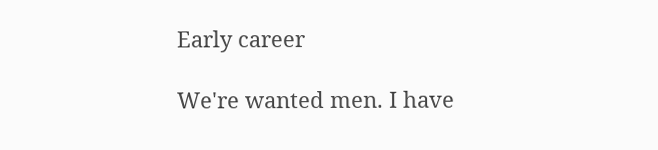Early career

We're wanted men. I have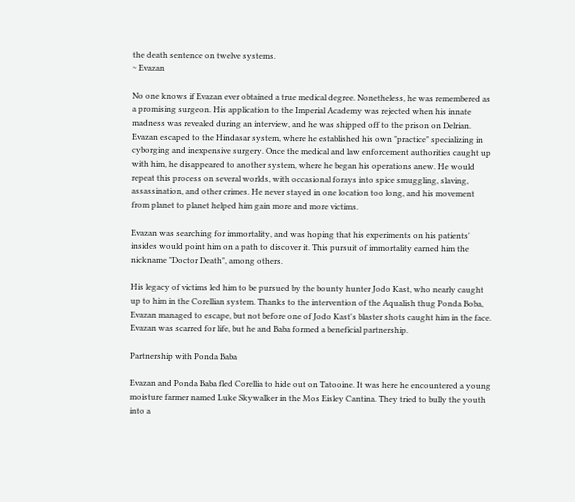the death sentence on twelve systems.
~ Evazan

No one knows if Evazan ever obtained a true medical degree. Nonetheless, he was remembered as a promising surgeon. His application to the Imperial Academy was rejected when his innate madness was revealed during an interview, and he was shipped off to the prison on Delrian. Evazan escaped to the Hindasar system, where he established his own "practice" specializing in cyborging and inexpensive surgery. Once the medical and law enforcement authorities caught up with him, he disappeared to another system, where he began his operations anew. He would repeat this process on several worlds, with occasional forays into spice smuggling, slaving, assassination, and other crimes. He never stayed in one location too long, and his movement from planet to planet helped him gain more and more victims.

Evazan was searching for immortality, and was hoping that his experiments on his patients' insides would point him on a path to discover it. This pursuit of immortality earned him the nickname "Doctor Death", among others.

His legacy of victims led him to be pursued by the bounty hunter Jodo Kast, who nearly caught up to him in the Corellian system. Thanks to the intervention of the Aqualish thug Ponda Boba, Evazan managed to escape, but not before one of Jodo Kast's blaster shots caught him in the face. Evazan was scarred for life, but he and Baba formed a beneficial partnership.

Partnership with Ponda Baba

Evazan and Ponda Baba fled Corellia to hide out on Tatooine. It was here he encountered a young moisture farmer named Luke Skywalker in the Mos Eisley Cantina. They tried to bully the youth into a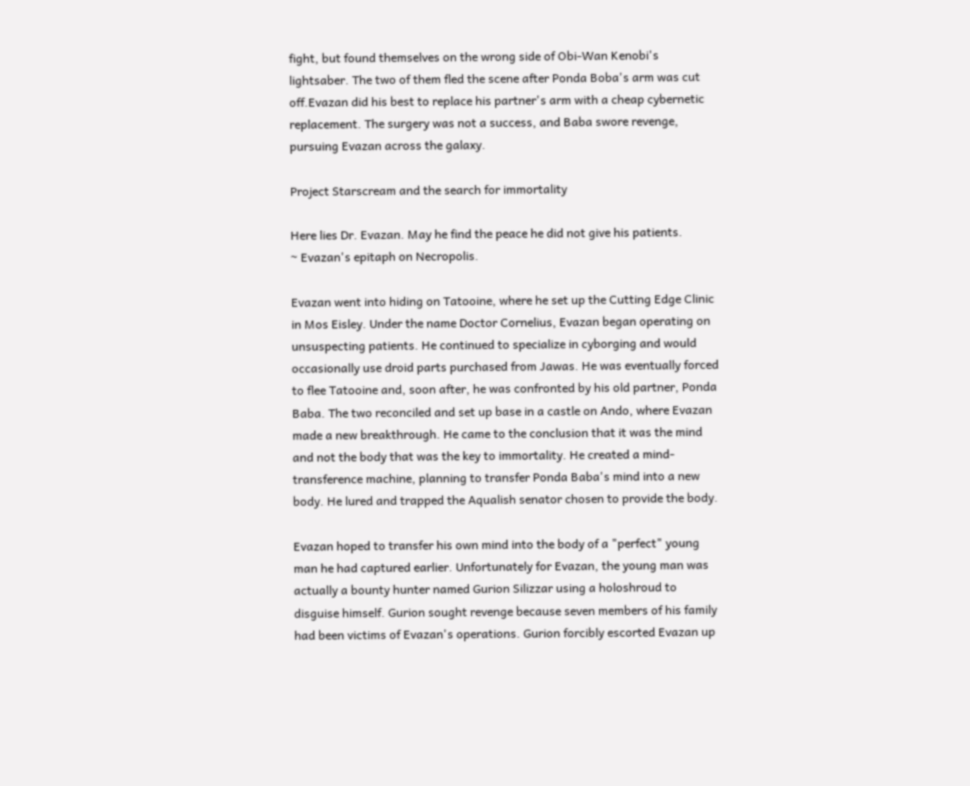fight, but found themselves on the wrong side of Obi-Wan Kenobi's lightsaber. The two of them fled the scene after Ponda Boba's arm was cut off.Evazan did his best to replace his partner's arm with a cheap cybernetic replacement. The surgery was not a success, and Baba swore revenge, pursuing Evazan across the galaxy.

Project Starscream and the search for immortality

Here lies Dr. Evazan. May he find the peace he did not give his patients.
~ Evazan's epitaph on Necropolis.

Evazan went into hiding on Tatooine, where he set up the Cutting Edge Clinic in Mos Eisley. Under the name Doctor Cornelius, Evazan began operating on unsuspecting patients. He continued to specialize in cyborging and would occasionally use droid parts purchased from Jawas. He was eventually forced to flee Tatooine and, soon after, he was confronted by his old partner, Ponda Baba. The two reconciled and set up base in a castle on Ando, where Evazan made a new breakthrough. He came to the conclusion that it was the mind and not the body that was the key to immortality. He created a mind-transference machine, planning to transfer Ponda Baba's mind into a new body. He lured and trapped the Aqualish senator chosen to provide the body.

Evazan hoped to transfer his own mind into the body of a "perfect" young man he had captured earlier. Unfortunately for Evazan, the young man was actually a bounty hunter named Gurion Silizzar using a holoshroud to disguise himself. Gurion sought revenge because seven members of his family had been victims of Evazan's operations. Gurion forcibly escorted Evazan up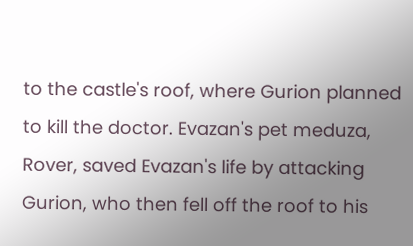to the castle's roof, where Gurion planned to kill the doctor. Evazan's pet meduza, Rover, saved Evazan's life by attacking Gurion, who then fell off the roof to his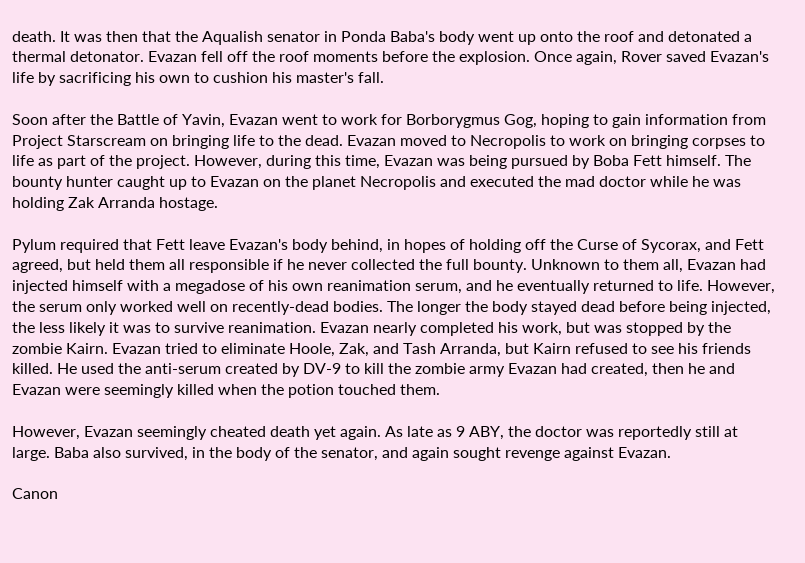death. It was then that the Aqualish senator in Ponda Baba's body went up onto the roof and detonated a thermal detonator. Evazan fell off the roof moments before the explosion. Once again, Rover saved Evazan's life by sacrificing his own to cushion his master's fall.

Soon after the Battle of Yavin, Evazan went to work for Borborygmus Gog, hoping to gain information from Project Starscream on bringing life to the dead. Evazan moved to Necropolis to work on bringing corpses to life as part of the project. However, during this time, Evazan was being pursued by Boba Fett himself. The bounty hunter caught up to Evazan on the planet Necropolis and executed the mad doctor while he was holding Zak Arranda hostage.

Pylum required that Fett leave Evazan's body behind, in hopes of holding off the Curse of Sycorax, and Fett agreed, but held them all responsible if he never collected the full bounty. Unknown to them all, Evazan had injected himself with a megadose of his own reanimation serum, and he eventually returned to life. However, the serum only worked well on recently-dead bodies. The longer the body stayed dead before being injected, the less likely it was to survive reanimation. Evazan nearly completed his work, but was stopped by the zombie Kairn. Evazan tried to eliminate Hoole, Zak, and Tash Arranda, but Kairn refused to see his friends killed. He used the anti-serum created by DV-9 to kill the zombie army Evazan had created, then he and Evazan were seemingly killed when the potion touched them.

However, Evazan seemingly cheated death yet again. As late as 9 ABY, the doctor was reportedly still at large. Baba also survived, in the body of the senator, and again sought revenge against Evazan.

Canon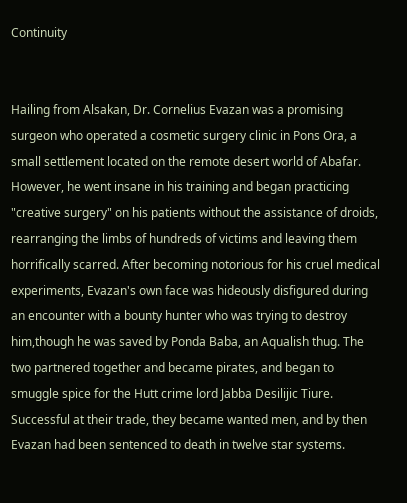Continuity


Hailing from Alsakan, Dr. Cornelius Evazan was a promising surgeon who operated a cosmetic surgery clinic in Pons Ora, a small settlement located on the remote desert world of Abafar. However, he went insane in his training and began practicing "creative surgery" on his patients without the assistance of droids, rearranging the limbs of hundreds of victims and leaving them horrifically scarred. After becoming notorious for his cruel medical experiments, Evazan's own face was hideously disfigured during an encounter with a bounty hunter who was trying to destroy him,though he was saved by Ponda Baba, an Aqualish thug. The two partnered together and became pirates, and began to smuggle spice for the Hutt crime lord Jabba Desilijic Tiure. Successful at their trade, they became wanted men, and by then Evazan had been sentenced to death in twelve star systems.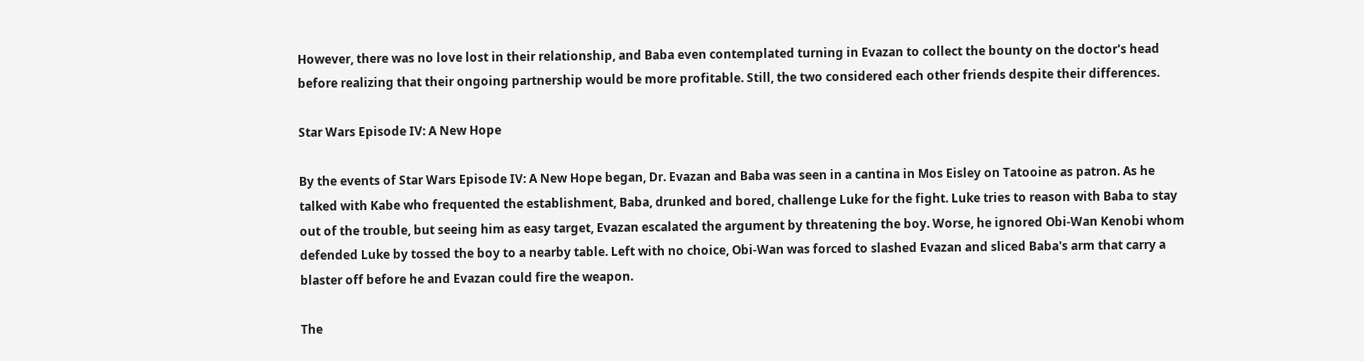However, there was no love lost in their relationship, and Baba even contemplated turning in Evazan to collect the bounty on the doctor's head before realizing that their ongoing partnership would be more profitable. Still, the two considered each other friends despite their differences.

Star Wars Episode IV: A New Hope

By the events of Star Wars Episode IV: A New Hope began, Dr. Evazan and Baba was seen in a cantina in Mos Eisley on Tatooine as patron. As he talked with Kabe who frequented the establishment, Baba, drunked and bored, challenge Luke for the fight. Luke tries to reason with Baba to stay out of the trouble, but seeing him as easy target, Evazan escalated the argument by threatening the boy. Worse, he ignored Obi-Wan Kenobi whom defended Luke by tossed the boy to a nearby table. Left with no choice, Obi-Wan was forced to slashed Evazan and sliced Baba's arm that carry a blaster off before he and Evazan could fire the weapon.

The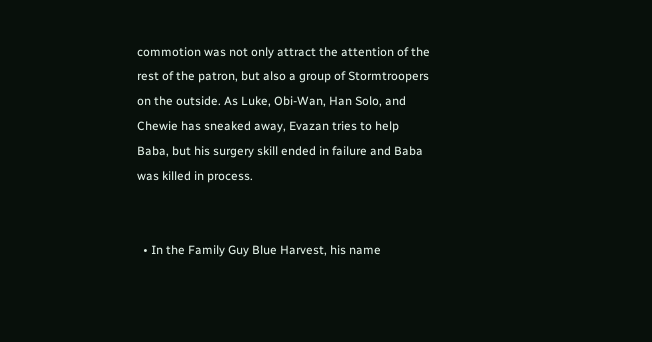commotion was not only attract the attention of the rest of the patron, but also a group of Stormtroopers on the outside. As Luke, Obi-Wan, Han Solo, and Chewie has sneaked away, Evazan tries to help Baba, but his surgery skill ended in failure and Baba was killed in process.


  • In the Family Guy Blue Harvest, his name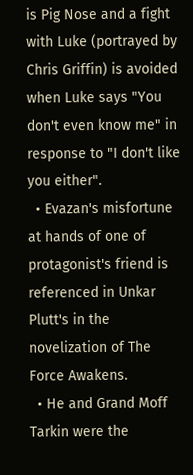is Pig Nose and a fight with Luke (portrayed by Chris Griffin) is avoided when Luke says "You don't even know me" in response to "I don't like you either".
  • Evazan's misfortune at hands of one of protagonist's friend is referenced in Unkar Plutt's in the novelization of The Force Awakens.
  • He and Grand Moff Tarkin were the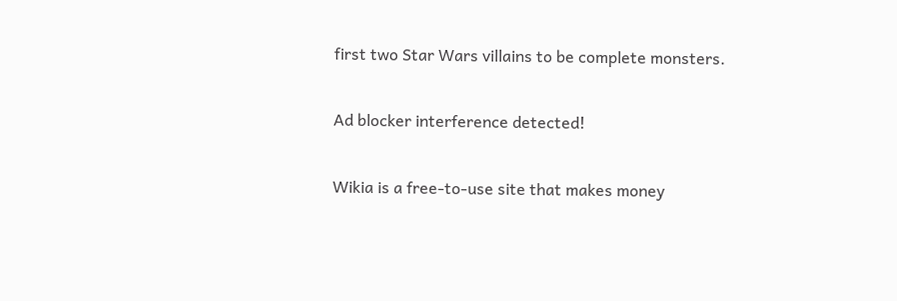first two Star Wars villains to be complete monsters.

Ad blocker interference detected!

Wikia is a free-to-use site that makes money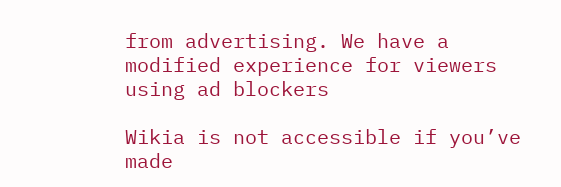from advertising. We have a modified experience for viewers using ad blockers

Wikia is not accessible if you’ve made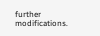further modifications.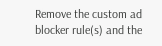Remove the custom ad blocker rule(s) and the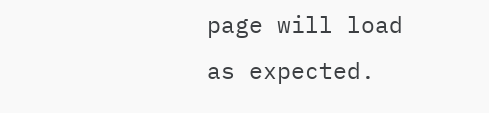page will load as expected.